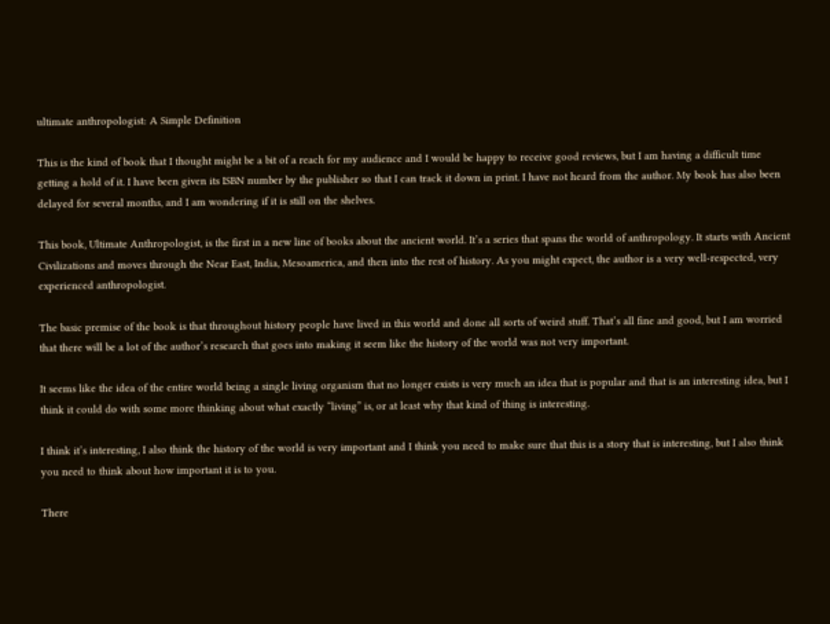ultimate anthropologist: A Simple Definition

This is the kind of book that I thought might be a bit of a reach for my audience and I would be happy to receive good reviews, but I am having a difficult time getting a hold of it. I have been given its ISBN number by the publisher so that I can track it down in print. I have not heard from the author. My book has also been delayed for several months, and I am wondering if it is still on the shelves.

This book, Ultimate Anthropologist, is the first in a new line of books about the ancient world. It’s a series that spans the world of anthropology. It starts with Ancient Civilizations and moves through the Near East, India, Mesoamerica, and then into the rest of history. As you might expect, the author is a very well-respected, very experienced anthropologist.

The basic premise of the book is that throughout history people have lived in this world and done all sorts of weird stuff. That’s all fine and good, but I am worried that there will be a lot of the author’s research that goes into making it seem like the history of the world was not very important.

It seems like the idea of the entire world being a single living organism that no longer exists is very much an idea that is popular and that is an interesting idea, but I think it could do with some more thinking about what exactly “living” is, or at least why that kind of thing is interesting.

I think it’s interesting, I also think the history of the world is very important and I think you need to make sure that this is a story that is interesting, but I also think you need to think about how important it is to you.

There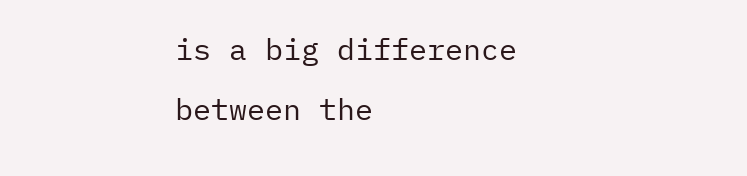is a big difference between the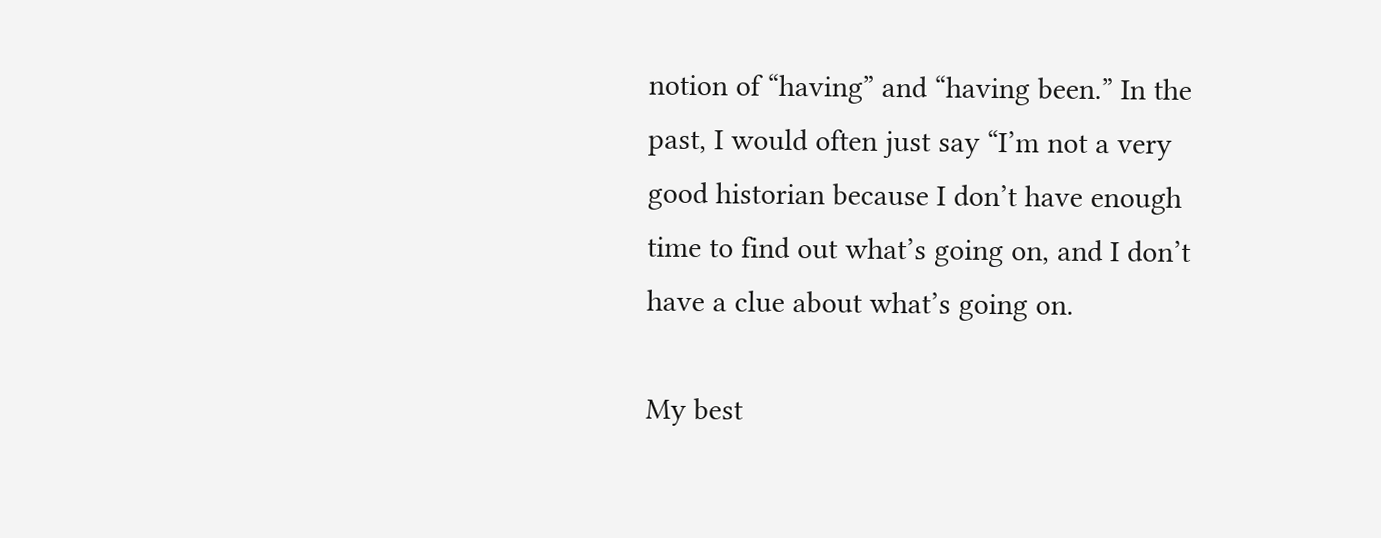notion of “having” and “having been.” In the past, I would often just say “I’m not a very good historian because I don’t have enough time to find out what’s going on, and I don’t have a clue about what’s going on.

My best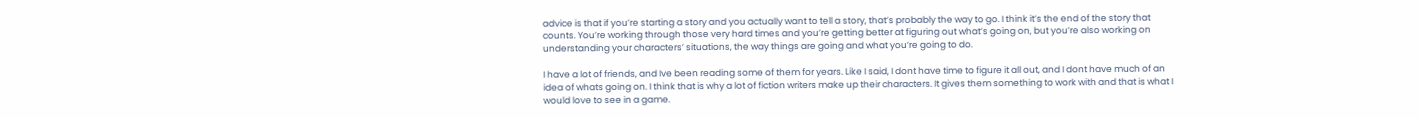advice is that if you’re starting a story and you actually want to tell a story, that’s probably the way to go. I think it’s the end of the story that counts. You’re working through those very hard times and you’re getting better at figuring out what’s going on, but you’re also working on understanding your characters’ situations, the way things are going and what you’re going to do.

I have a lot of friends, and Ive been reading some of them for years. Like I said, I dont have time to figure it all out, and I dont have much of an idea of whats going on. I think that is why a lot of fiction writers make up their characters. It gives them something to work with and that is what I would love to see in a game.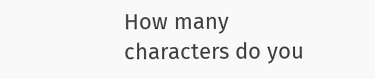How many characters do you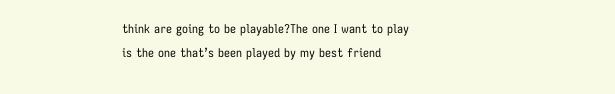think are going to be playable?The one I want to play is the one that’s been played by my best friend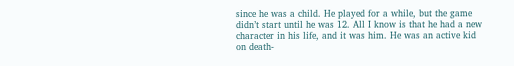since he was a child. He played for a while, but the game didn’t start until he was 12. All I know is that he had a new character in his life, and it was him. He was an active kid on death-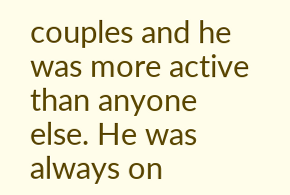couples and he was more active than anyone else. He was always on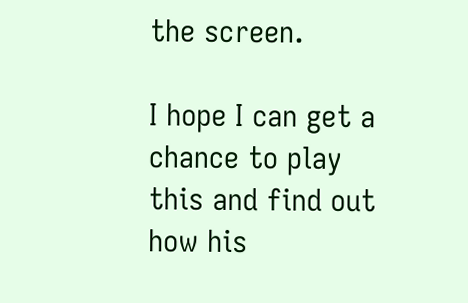the screen.

I hope I can get a chance to play this and find out how his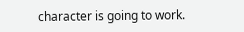character is going to work.